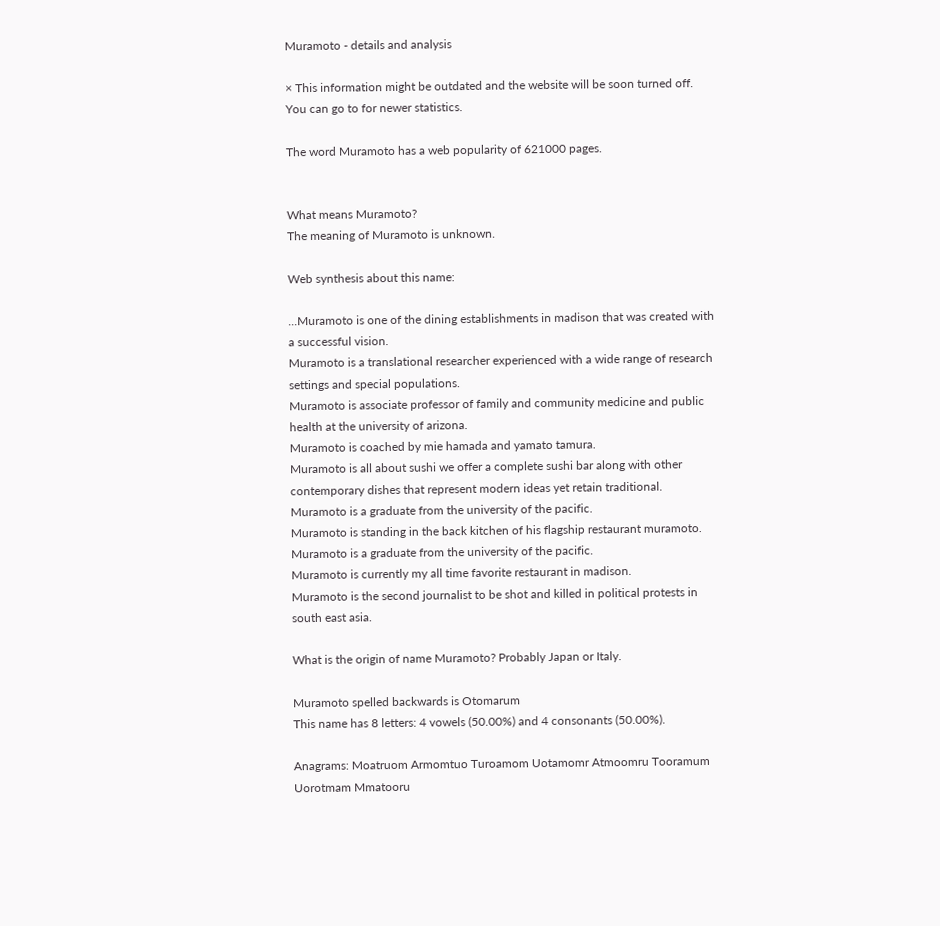Muramoto - details and analysis

× This information might be outdated and the website will be soon turned off.
You can go to for newer statistics.

The word Muramoto has a web popularity of 621000 pages.


What means Muramoto?
The meaning of Muramoto is unknown.

Web synthesis about this name:

...Muramoto is one of the dining establishments in madison that was created with a successful vision.
Muramoto is a translational researcher experienced with a wide range of research settings and special populations.
Muramoto is associate professor of family and community medicine and public health at the university of arizona.
Muramoto is coached by mie hamada and yamato tamura.
Muramoto is all about sushi we offer a complete sushi bar along with other contemporary dishes that represent modern ideas yet retain traditional.
Muramoto is a graduate from the university of the pacific.
Muramoto is standing in the back kitchen of his flagship restaurant muramoto.
Muramoto is a graduate from the university of the pacific.
Muramoto is currently my all time favorite restaurant in madison.
Muramoto is the second journalist to be shot and killed in political protests in south east asia.

What is the origin of name Muramoto? Probably Japan or Italy.

Muramoto spelled backwards is Otomarum
This name has 8 letters: 4 vowels (50.00%) and 4 consonants (50.00%).

Anagrams: Moatruom Armomtuo Turoamom Uotamomr Atmoomru Tooramum Uorotmam Mmatooru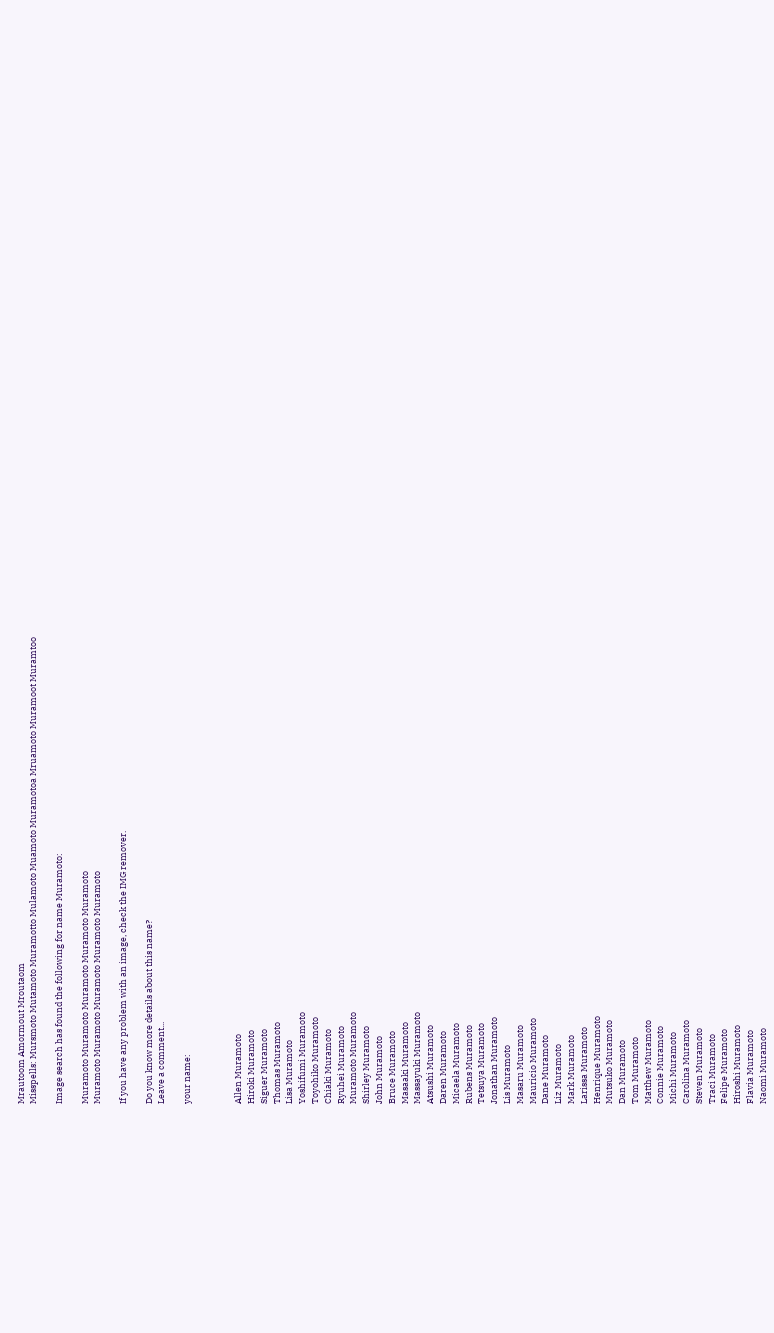Mrautoom Amormout Mroutaom
Misspells: Mursmoto Mutamoto Muramotto Mulamoto Muamoto Muramotoa Mruamoto Muramoot Muramtoo

Image search has found the following for name Muramoto:

Muramoto Muramoto Muramoto Muramoto Muramoto
Muramoto Muramoto Muramoto Muramoto Muramoto

If you have any problem with an image, check the IMG remover.

Do you know more details about this name?
Leave a comment...

your name:



Allen Muramoto
Hiroki Muramoto
Siguer Muramoto
Thomas Muramoto
Lisa Muramoto
Yoshifumi Muramoto
Toyohiko Muramoto
Chiaki Muramoto
Ryuhei Muramoto
Muramoto Muramoto
Shirley Muramoto
John Muramoto
Bruce Muramoto
Masaaki Muramoto
Massayuki Muramoto
Atsushi Muramoto
Daren Muramoto
Micaela Muramoto
Rubens Muramoto
Tetsuya Muramoto
Jonathan Muramoto
Lis Muramoto
Masaru Muramoto
Mauricio Muramoto
Dane Muramoto
Liz Muramoto
Mark Muramoto
Larissa Muramoto
Henrique Muramoto
Mutsuko Muramoto
Dan Muramoto
Tom Muramoto
Matthew Muramoto
Connie Muramoto
Michi Muramoto
Carolina Muramoto
Steven Muramoto
Traci Muramoto
Felipe Muramoto
Hiroshi Muramoto
Flavia Muramoto
Naomi Muramoto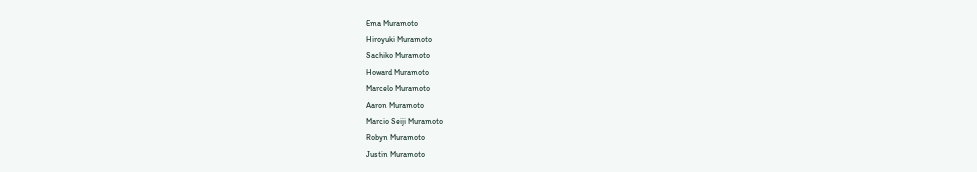Ema Muramoto
Hiroyuki Muramoto
Sachiko Muramoto
Howard Muramoto
Marcelo Muramoto
Aaron Muramoto
Marcio Seiji Muramoto
Robyn Muramoto
Justin Muramoto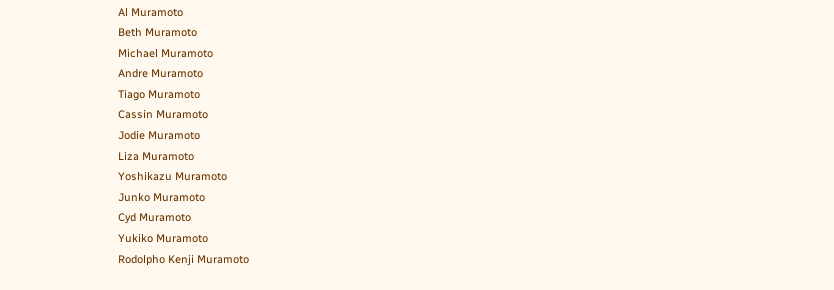Al Muramoto
Beth Muramoto
Michael Muramoto
Andre Muramoto
Tiago Muramoto
Cassin Muramoto
Jodie Muramoto
Liza Muramoto
Yoshikazu Muramoto
Junko Muramoto
Cyd Muramoto
Yukiko Muramoto
Rodolpho Kenji Muramoto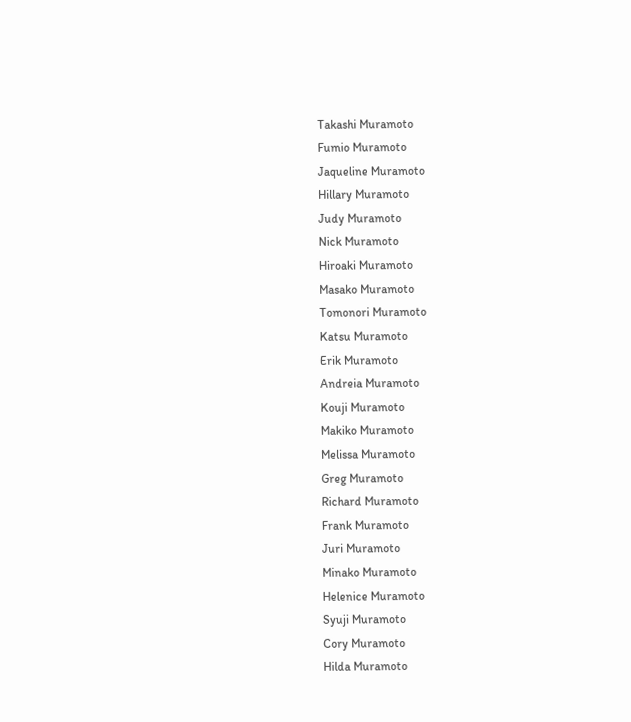Takashi Muramoto
Fumio Muramoto
Jaqueline Muramoto
Hillary Muramoto
Judy Muramoto
Nick Muramoto
Hiroaki Muramoto
Masako Muramoto
Tomonori Muramoto
Katsu Muramoto
Erik Muramoto
Andreia Muramoto
Kouji Muramoto
Makiko Muramoto
Melissa Muramoto
Greg Muramoto
Richard Muramoto
Frank Muramoto
Juri Muramoto
Minako Muramoto
Helenice Muramoto
Syuji Muramoto
Cory Muramoto
Hilda Muramoto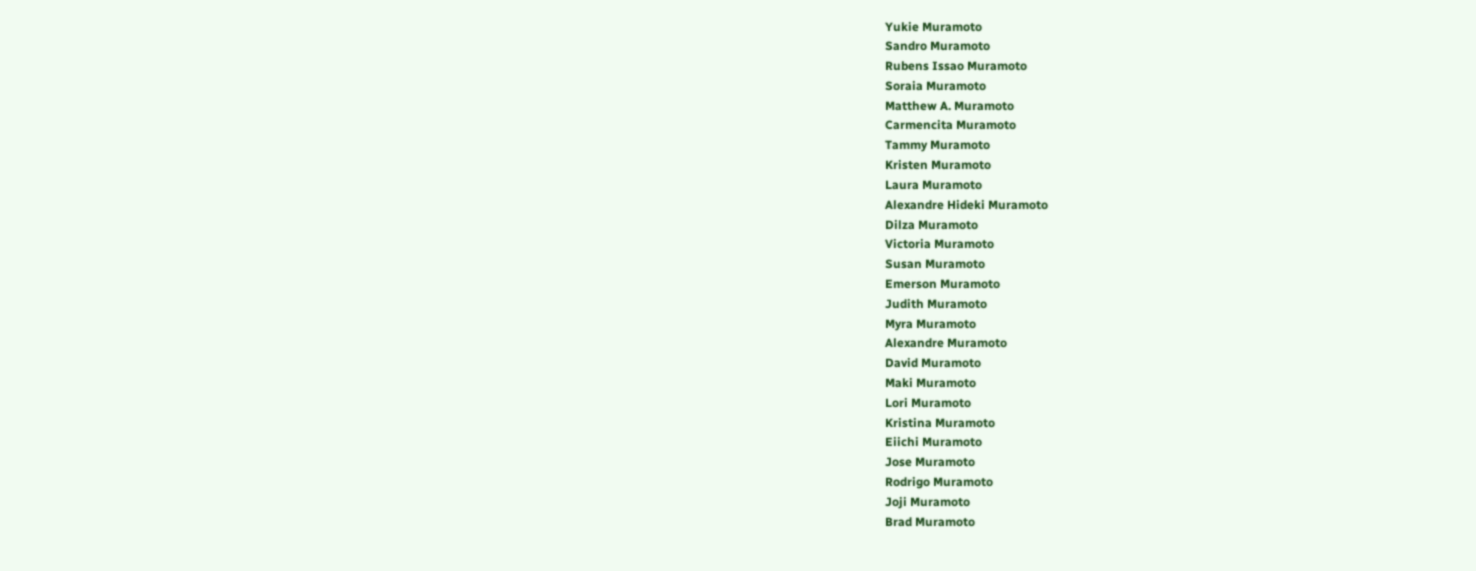Yukie Muramoto
Sandro Muramoto
Rubens Issao Muramoto
Soraia Muramoto
Matthew A. Muramoto
Carmencita Muramoto
Tammy Muramoto
Kristen Muramoto
Laura Muramoto
Alexandre Hideki Muramoto
Dilza Muramoto
Victoria Muramoto
Susan Muramoto
Emerson Muramoto
Judith Muramoto
Myra Muramoto
Alexandre Muramoto
David Muramoto
Maki Muramoto
Lori Muramoto
Kristina Muramoto
Eiichi Muramoto
Jose Muramoto
Rodrigo Muramoto
Joji Muramoto
Brad Muramoto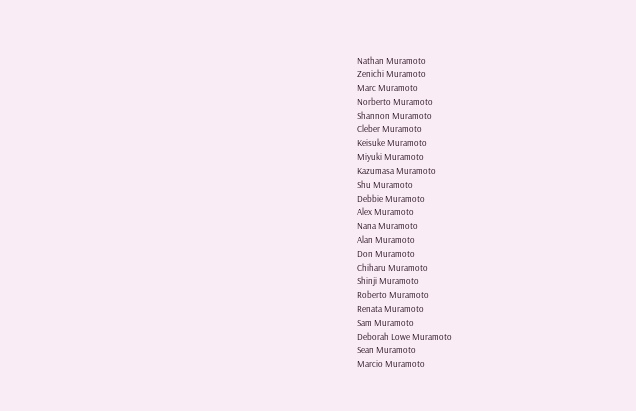Nathan Muramoto
Zenichi Muramoto
Marc Muramoto
Norberto Muramoto
Shannon Muramoto
Cleber Muramoto
Keisuke Muramoto
Miyuki Muramoto
Kazumasa Muramoto
Shu Muramoto
Debbie Muramoto
Alex Muramoto
Nana Muramoto
Alan Muramoto
Don Muramoto
Chiharu Muramoto
Shinji Muramoto
Roberto Muramoto
Renata Muramoto
Sam Muramoto
Deborah Lowe Muramoto
Sean Muramoto
Marcio Muramoto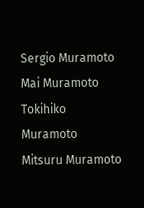Sergio Muramoto
Mai Muramoto
Tokihiko Muramoto
Mitsuru Muramoto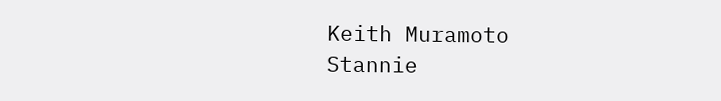Keith Muramoto
Stannie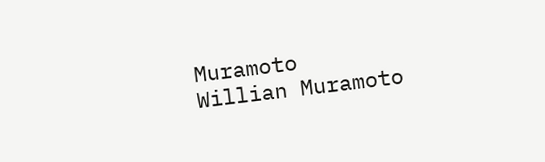Muramoto
Willian Muramoto